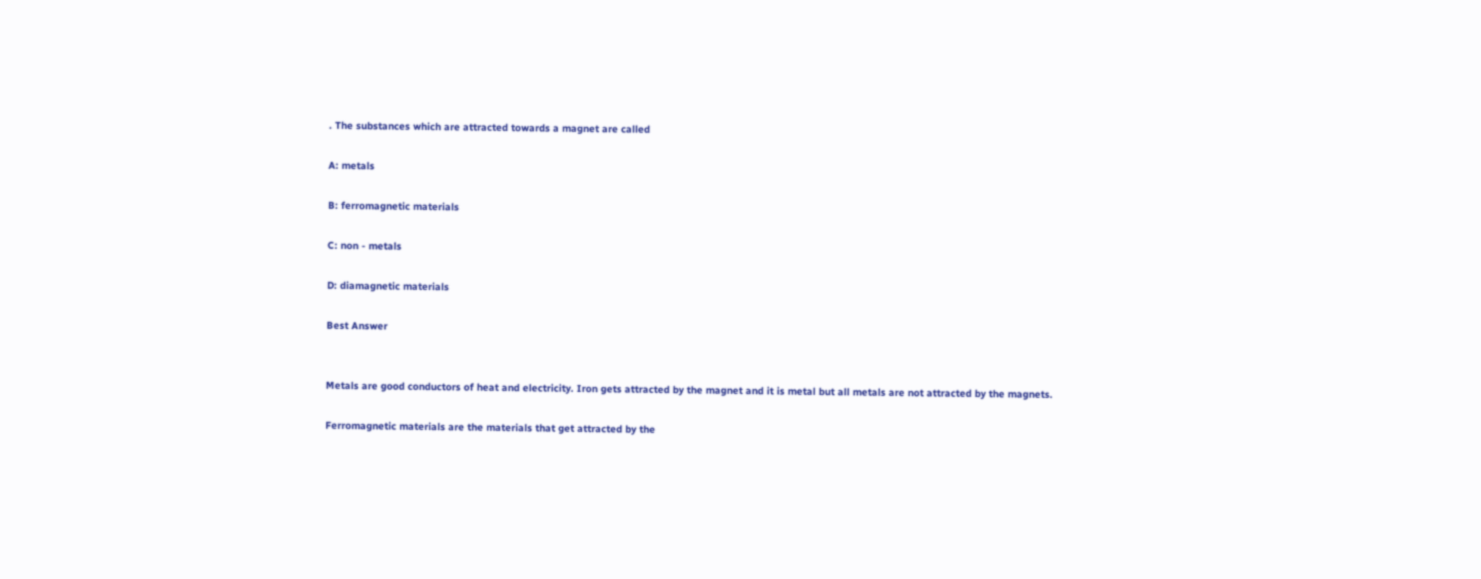. The substances which are attracted towards a magnet are called

A: metals

B: ferromagnetic materials

C: non - metals

D: diamagnetic materials

Best Answer


Metals are good conductors of heat and electricity. Iron gets attracted by the magnet and it is metal but all metals are not attracted by the magnets.

Ferromagnetic materials are the materials that get attracted by the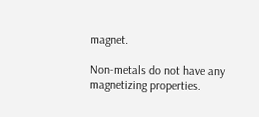magnet.

Non-metals do not have any magnetizing properties.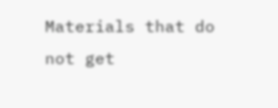Materials that do not get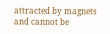attracted by magnets and cannot be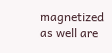magnetized as well are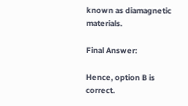known as diamagnetic materials.

Final Answer:

Hence, option B is correct.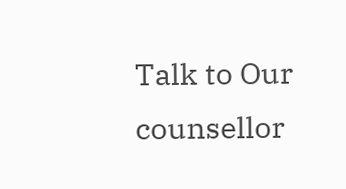Talk to Our counsellor